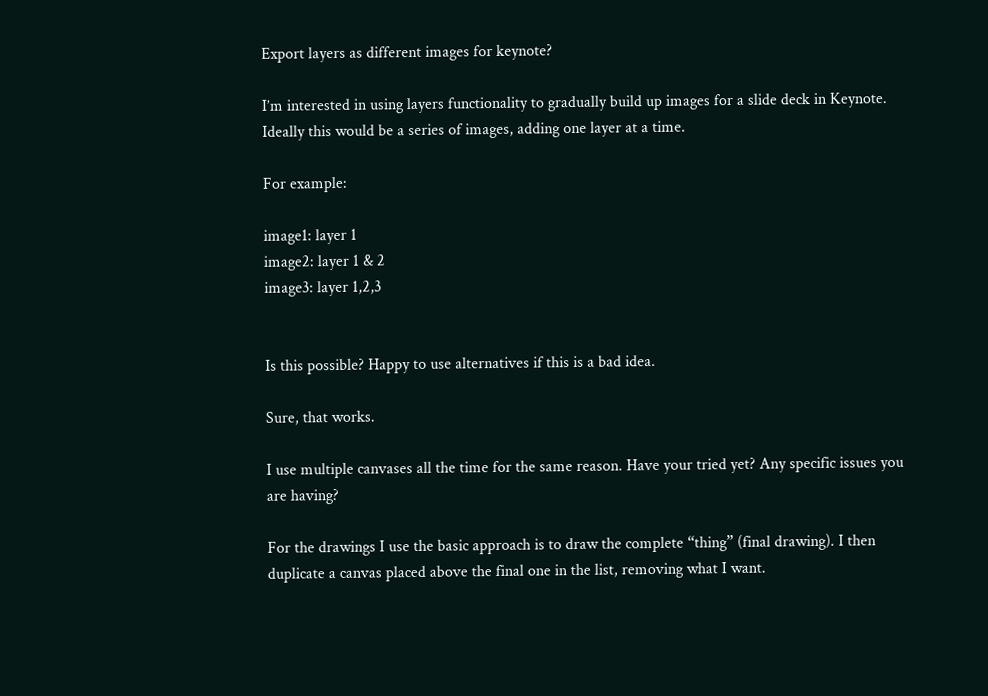Export layers as different images for keynote?

I’m interested in using layers functionality to gradually build up images for a slide deck in Keynote. Ideally this would be a series of images, adding one layer at a time.

For example:

image1: layer 1
image2: layer 1 & 2
image3: layer 1,2,3


Is this possible? Happy to use alternatives if this is a bad idea.

Sure, that works.

I use multiple canvases all the time for the same reason. Have your tried yet? Any specific issues you are having?

For the drawings I use the basic approach is to draw the complete “thing” (final drawing). I then duplicate a canvas placed above the final one in the list, removing what I want.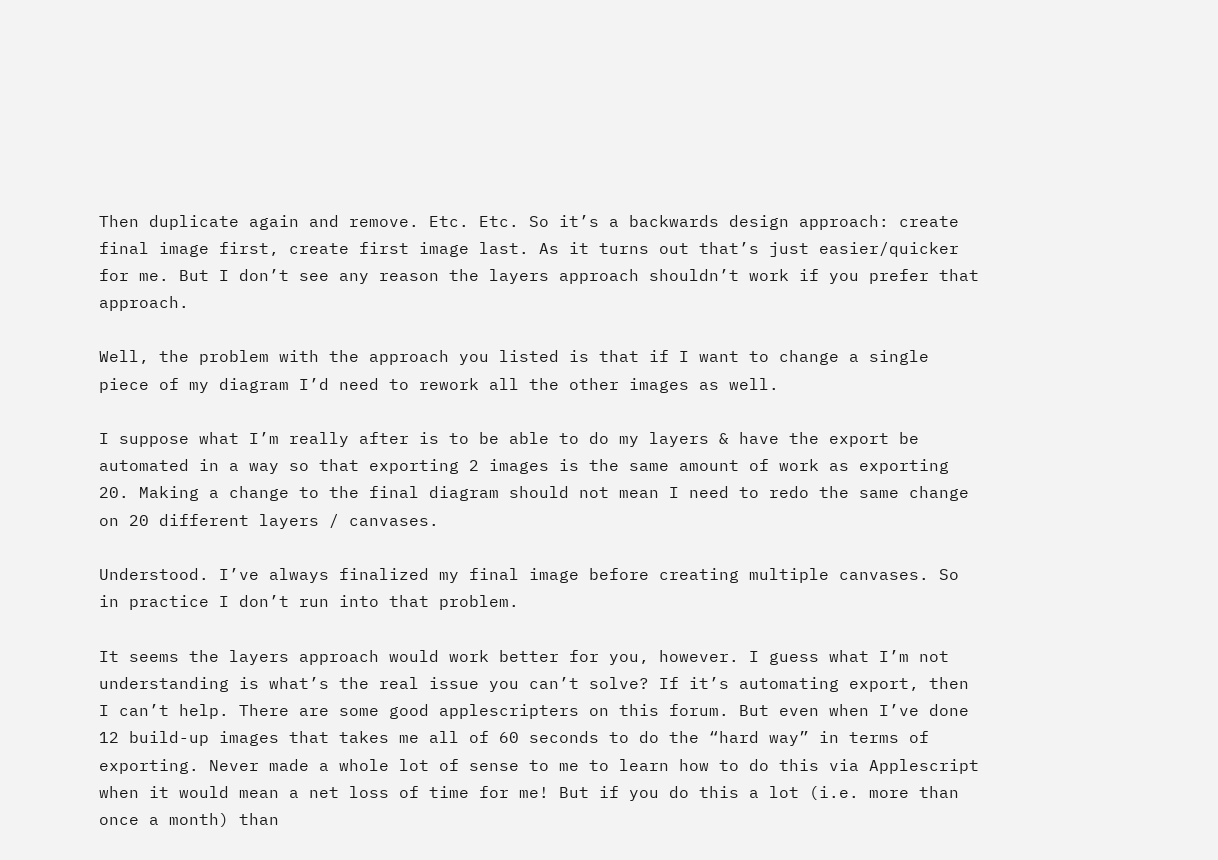Then duplicate again and remove. Etc. Etc. So it’s a backwards design approach: create final image first, create first image last. As it turns out that’s just easier/quicker for me. But I don’t see any reason the layers approach shouldn’t work if you prefer that approach.

Well, the problem with the approach you listed is that if I want to change a single piece of my diagram I’d need to rework all the other images as well.

I suppose what I’m really after is to be able to do my layers & have the export be automated in a way so that exporting 2 images is the same amount of work as exporting 20. Making a change to the final diagram should not mean I need to redo the same change on 20 different layers / canvases.

Understood. I’ve always finalized my final image before creating multiple canvases. So in practice I don’t run into that problem.

It seems the layers approach would work better for you, however. I guess what I’m not understanding is what’s the real issue you can’t solve? If it’s automating export, then I can’t help. There are some good applescripters on this forum. But even when I’ve done 12 build-up images that takes me all of 60 seconds to do the “hard way” in terms of exporting. Never made a whole lot of sense to me to learn how to do this via Applescript when it would mean a net loss of time for me! But if you do this a lot (i.e. more than once a month) than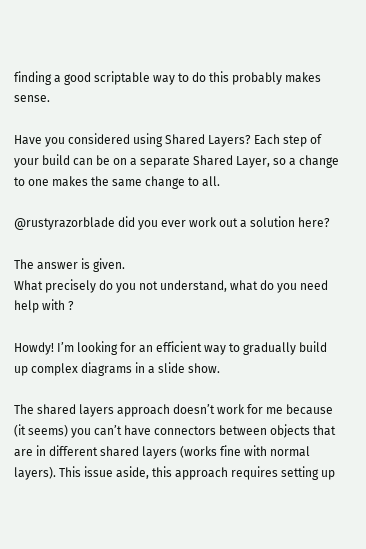finding a good scriptable way to do this probably makes sense.

Have you considered using Shared Layers? Each step of your build can be on a separate Shared Layer, so a change to one makes the same change to all.

@rustyrazorblade did you ever work out a solution here?

The answer is given.
What precisely do you not understand, what do you need help with ?

Howdy! I’m looking for an efficient way to gradually build up complex diagrams in a slide show.

The shared layers approach doesn’t work for me because (it seems) you can’t have connectors between objects that are in different shared layers (works fine with normal layers). This issue aside, this approach requires setting up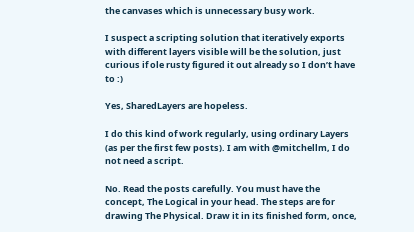the canvases which is unnecessary busy work.

I suspect a scripting solution that iteratively exports with different layers visible will be the solution, just curious if ole rusty figured it out already so I don’t have to :)

Yes, SharedLayers are hopeless.

I do this kind of work regularly, using ordinary Layers (as per the first few posts). I am with @mitchellm, I do not need a script.

No. Read the posts carefully. You must have the concept, The Logical in your head. The steps are for drawing The Physical. Draw it in its finished form, once,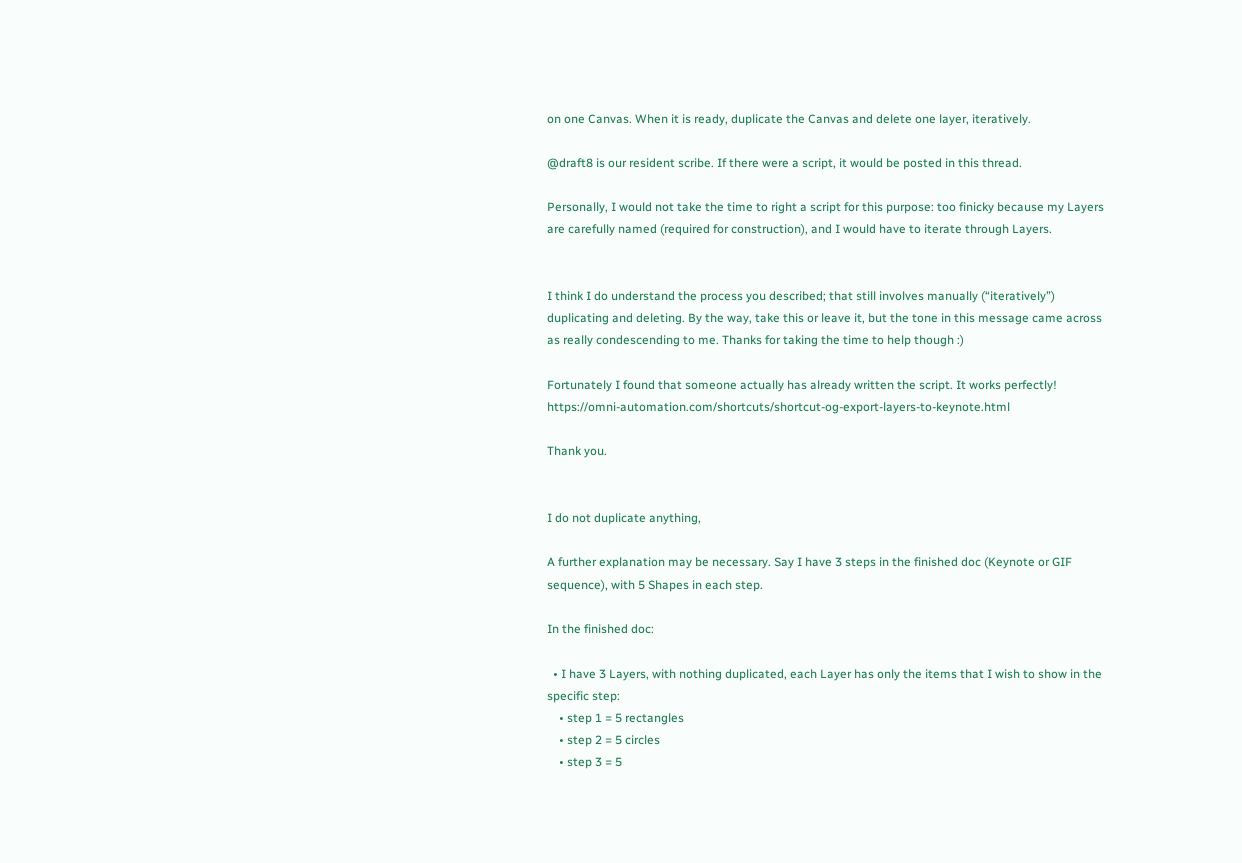on one Canvas. When it is ready, duplicate the Canvas and delete one layer, iteratively.

@draft8 is our resident scribe. If there were a script, it would be posted in this thread.

Personally, I would not take the time to right a script for this purpose: too finicky because my Layers are carefully named (required for construction), and I would have to iterate through Layers.


I think I do understand the process you described; that still involves manually (“iteratively”) duplicating and deleting. By the way, take this or leave it, but the tone in this message came across as really condescending to me. Thanks for taking the time to help though :)

Fortunately I found that someone actually has already written the script. It works perfectly! https://omni-automation.com/shortcuts/shortcut-og-export-layers-to-keynote.html

Thank you.


I do not duplicate anything,

A further explanation may be necessary. Say I have 3 steps in the finished doc (Keynote or GIF sequence), with 5 Shapes in each step.

In the finished doc:

  • I have 3 Layers, with nothing duplicated, each Layer has only the items that I wish to show in the specific step:
    • step 1 = 5 rectangles
    • step 2 = 5 circles
    • step 3 = 5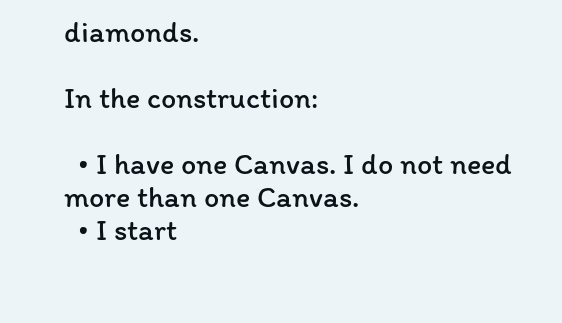diamonds.

In the construction:

  • I have one Canvas. I do not need more than one Canvas.
  • I start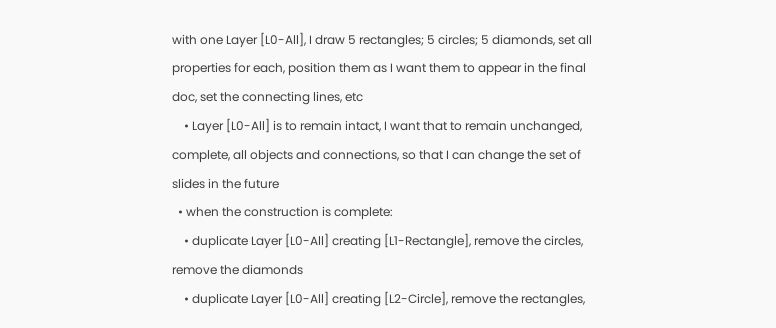with one Layer [L0-All], I draw 5 rectangles; 5 circles; 5 diamonds, set all properties for each, position them as I want them to appear in the final doc, set the connecting lines, etc
    • Layer [L0-All] is to remain intact, I want that to remain unchanged, complete, all objects and connections, so that I can change the set of slides in the future
  • when the construction is complete:
    • duplicate Layer [L0-All] creating [L1-Rectangle], remove the circles, remove the diamonds
    • duplicate Layer [L0-All] creating [L2-Circle], remove the rectangles,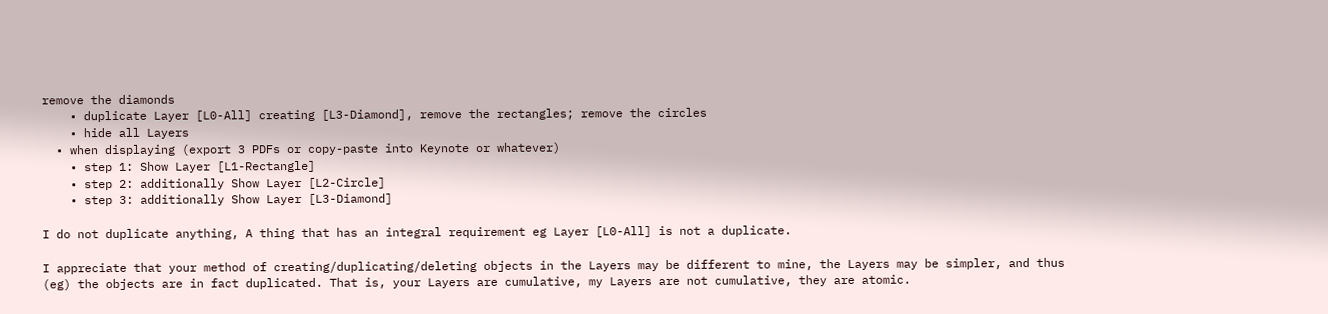remove the diamonds
    • duplicate Layer [L0-All] creating [L3-Diamond], remove the rectangles; remove the circles
    • hide all Layers
  • when displaying (export 3 PDFs or copy-paste into Keynote or whatever)
    • step 1: Show Layer [L1-Rectangle]
    • step 2: additionally Show Layer [L2-Circle]
    • step 3: additionally Show Layer [L3-Diamond]

I do not duplicate anything, A thing that has an integral requirement eg Layer [L0-All] is not a duplicate.

I appreciate that your method of creating/duplicating/deleting objects in the Layers may be different to mine, the Layers may be simpler, and thus (eg) the objects are in fact duplicated. That is, your Layers are cumulative, my Layers are not cumulative, they are atomic.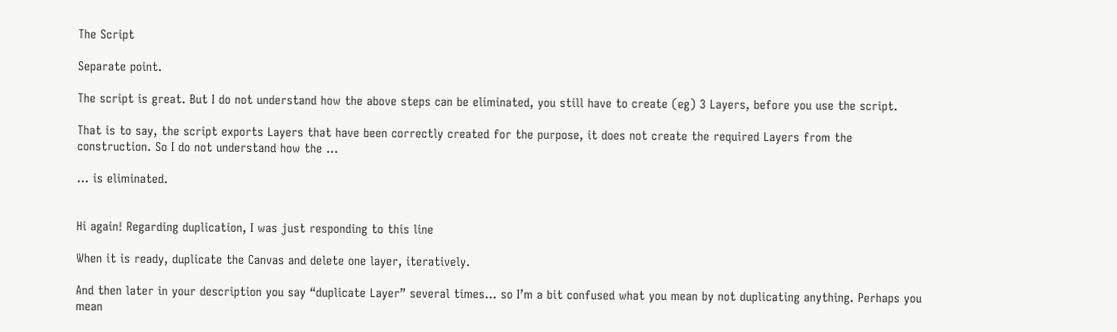The Script

Separate point.

The script is great. But I do not understand how the above steps can be eliminated, you still have to create (eg) 3 Layers, before you use the script.

That is to say, the script exports Layers that have been correctly created for the purpose, it does not create the required Layers from the construction. So I do not understand how the …

… is eliminated.


Hi again! Regarding duplication, I was just responding to this line

When it is ready, duplicate the Canvas and delete one layer, iteratively.

And then later in your description you say “duplicate Layer” several times… so I’m a bit confused what you mean by not duplicating anything. Perhaps you mean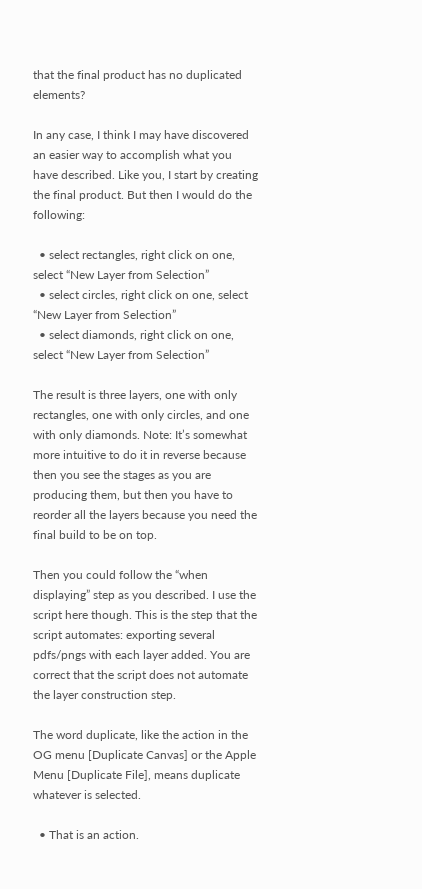that the final product has no duplicated elements?

In any case, I think I may have discovered an easier way to accomplish what you have described. Like you, I start by creating the final product. But then I would do the following:

  • select rectangles, right click on one, select “New Layer from Selection”
  • select circles, right click on one, select “New Layer from Selection”
  • select diamonds, right click on one, select “New Layer from Selection”

The result is three layers, one with only rectangles, one with only circles, and one with only diamonds. Note: It’s somewhat more intuitive to do it in reverse because then you see the stages as you are producing them, but then you have to reorder all the layers because you need the final build to be on top.

Then you could follow the “when displaying” step as you described. I use the script here though. This is the step that the script automates: exporting several pdfs/pngs with each layer added. You are correct that the script does not automate the layer construction step.

The word duplicate, like the action in the OG menu [Duplicate Canvas] or the Apple Menu [Duplicate File], means duplicate whatever is selected.

  • That is an action.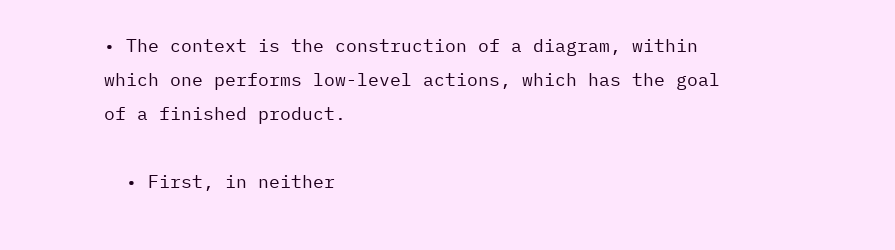• The context is the construction of a diagram, within which one performs low-level actions, which has the goal of a finished product.

  • First, in neither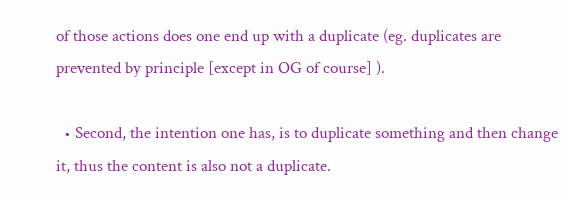of those actions does one end up with a duplicate (eg. duplicates are prevented by principle [except in OG of course] ).

  • Second, the intention one has, is to duplicate something and then change it, thus the content is also not a duplicate.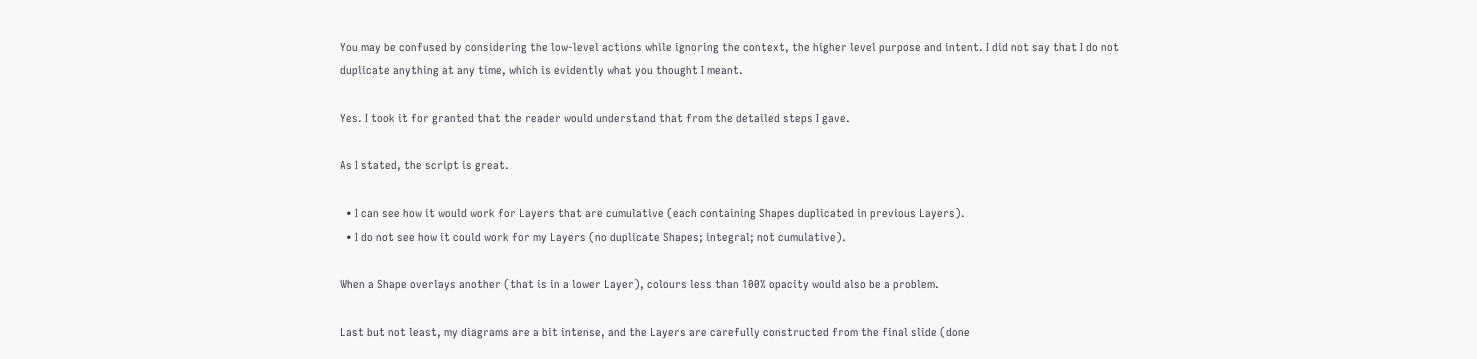You may be confused by considering the low-level actions while ignoring the context, the higher level purpose and intent. I did not say that I do not duplicate anything at any time, which is evidently what you thought I meant.

Yes. I took it for granted that the reader would understand that from the detailed steps I gave.

As I stated, the script is great.

  • I can see how it would work for Layers that are cumulative (each containing Shapes duplicated in previous Layers).
  • I do not see how it could work for my Layers (no duplicate Shapes; integral; not cumulative).

When a Shape overlays another (that is in a lower Layer), colours less than 100% opacity would also be a problem.

Last but not least, my diagrams are a bit intense, and the Layers are carefully constructed from the final slide (done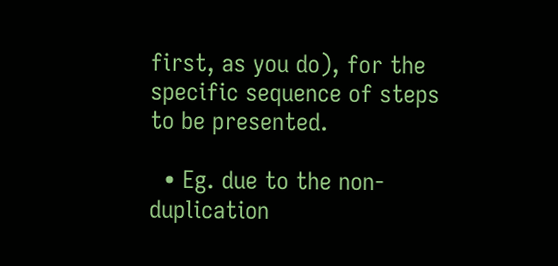first, as you do), for the specific sequence of steps to be presented.

  • Eg. due to the non-duplication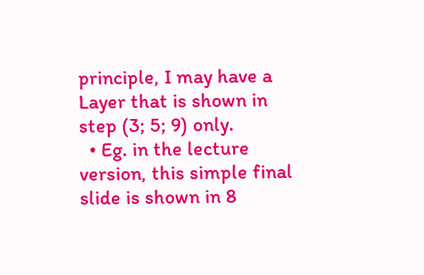principle, I may have a Layer that is shown in step (3; 5; 9) only.
  • Eg. in the lecture version, this simple final slide is shown in 8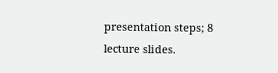presentation steps; 8 lecture slides.